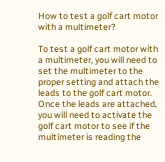How to test a golf cart motor with a multimeter?

To test a golf cart motor with a multimeter, you will need to set the multimeter to the proper setting and attach the leads to the golf cart motor. Once the leads are attached, you will need to activate the golf cart motor to see if the multimeter is reading the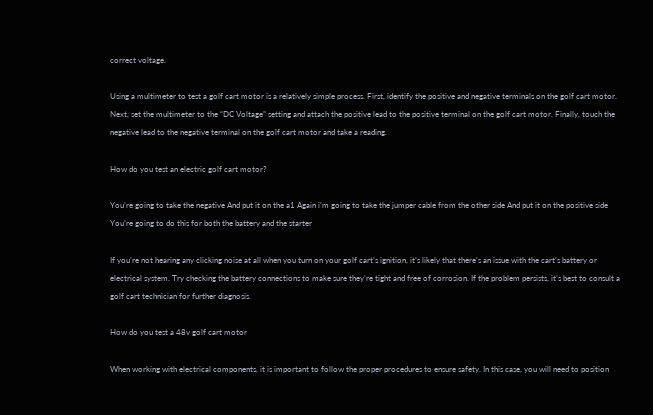correct voltage.

Using a multimeter to test a golf cart motor is a relatively simple process. First, identify the positive and negative terminals on the golf cart motor. Next, set the multimeter to the “DC Voltage” setting and attach the positive lead to the positive terminal on the golf cart motor. Finally, touch the negative lead to the negative terminal on the golf cart motor and take a reading.

How do you test an electric golf cart motor?

You’re going to take the negative And put it on the a1 Again i’m going to take the jumper cable from the other side And put it on the positive side You’re going to do this for both the battery and the starter

If you’re not hearing any clicking noise at all when you turn on your golf cart’s ignition, it’s likely that there’s an issue with the cart’s battery or electrical system. Try checking the battery connections to make sure they’re tight and free of corrosion. If the problem persists, it’s best to consult a golf cart technician for further diagnosis.

How do you test a 48v golf cart motor

When working with electrical components, it is important to follow the proper procedures to ensure safety. In this case, you will need to position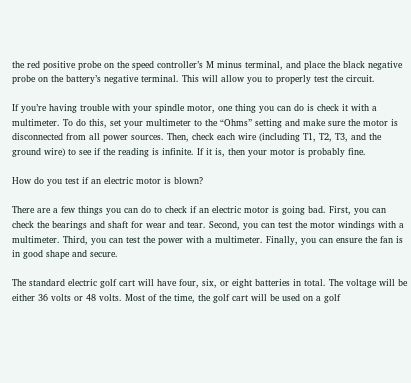the red positive probe on the speed controller’s M minus terminal, and place the black negative probe on the battery’s negative terminal. This will allow you to properly test the circuit.

If you’re having trouble with your spindle motor, one thing you can do is check it with a multimeter. To do this, set your multimeter to the “Ohms” setting and make sure the motor is disconnected from all power sources. Then, check each wire (including T1, T2, T3, and the ground wire) to see if the reading is infinite. If it is, then your motor is probably fine.

How do you test if an electric motor is blown?

There are a few things you can do to check if an electric motor is going bad. First, you can check the bearings and shaft for wear and tear. Second, you can test the motor windings with a multimeter. Third, you can test the power with a multimeter. Finally, you can ensure the fan is in good shape and secure.

The standard electric golf cart will have four, six, or eight batteries in total. The voltage will be either 36 volts or 48 volts. Most of the time, the golf cart will be used on a golf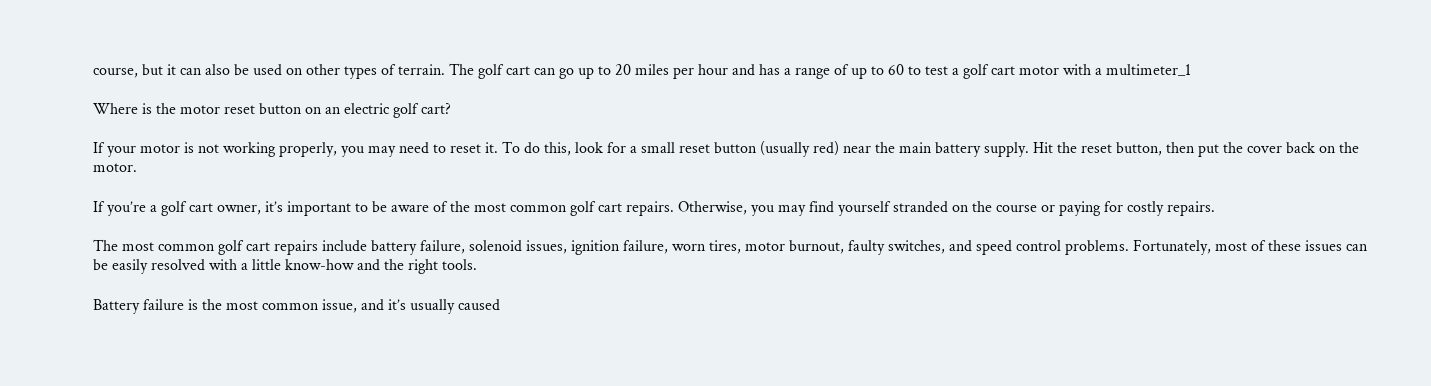course, but it can also be used on other types of terrain. The golf cart can go up to 20 miles per hour and has a range of up to 60 to test a golf cart motor with a multimeter_1

Where is the motor reset button on an electric golf cart?

If your motor is not working properly, you may need to reset it. To do this, look for a small reset button (usually red) near the main battery supply. Hit the reset button, then put the cover back on the motor.

If you’re a golf cart owner, it’s important to be aware of the most common golf cart repairs. Otherwise, you may find yourself stranded on the course or paying for costly repairs.

The most common golf cart repairs include battery failure, solenoid issues, ignition failure, worn tires, motor burnout, faulty switches, and speed control problems. Fortunately, most of these issues can be easily resolved with a little know-how and the right tools.

Battery failure is the most common issue, and it’s usually caused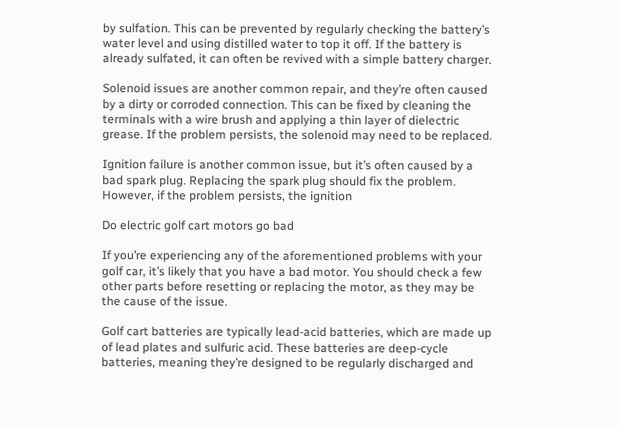by sulfation. This can be prevented by regularly checking the battery’s water level and using distilled water to top it off. If the battery is already sulfated, it can often be revived with a simple battery charger.

Solenoid issues are another common repair, and they’re often caused by a dirty or corroded connection. This can be fixed by cleaning the terminals with a wire brush and applying a thin layer of dielectric grease. If the problem persists, the solenoid may need to be replaced.

Ignition failure is another common issue, but it’s often caused by a bad spark plug. Replacing the spark plug should fix the problem. However, if the problem persists, the ignition

Do electric golf cart motors go bad

If you’re experiencing any of the aforementioned problems with your golf car, it’s likely that you have a bad motor. You should check a few other parts before resetting or replacing the motor, as they may be the cause of the issue.

Golf cart batteries are typically lead-acid batteries, which are made up of lead plates and sulfuric acid. These batteries are deep-cycle batteries, meaning they’re designed to be regularly discharged and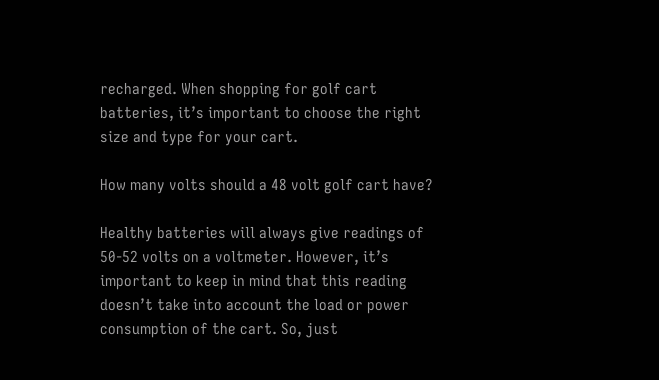recharged. When shopping for golf cart batteries, it’s important to choose the right size and type for your cart.

How many volts should a 48 volt golf cart have?

Healthy batteries will always give readings of 50-52 volts on a voltmeter. However, it’s important to keep in mind that this reading doesn’t take into account the load or power consumption of the cart. So, just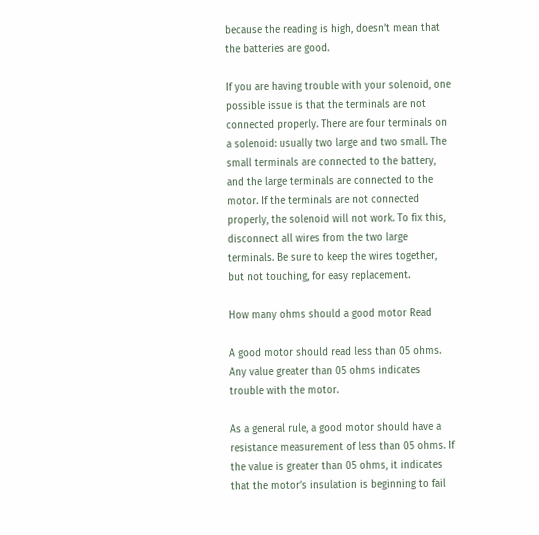because the reading is high, doesn’t mean that the batteries are good.

If you are having trouble with your solenoid, one possible issue is that the terminals are not connected properly. There are four terminals on a solenoid: usually two large and two small. The small terminals are connected to the battery, and the large terminals are connected to the motor. If the terminals are not connected properly, the solenoid will not work. To fix this, disconnect all wires from the two large terminals. Be sure to keep the wires together, but not touching, for easy replacement.

How many ohms should a good motor Read

A good motor should read less than 05 ohms. Any value greater than 05 ohms indicates trouble with the motor.

As a general rule, a good motor should have a resistance measurement of less than 05 ohms. If the value is greater than 05 ohms, it indicates that the motor’s insulation is beginning to fail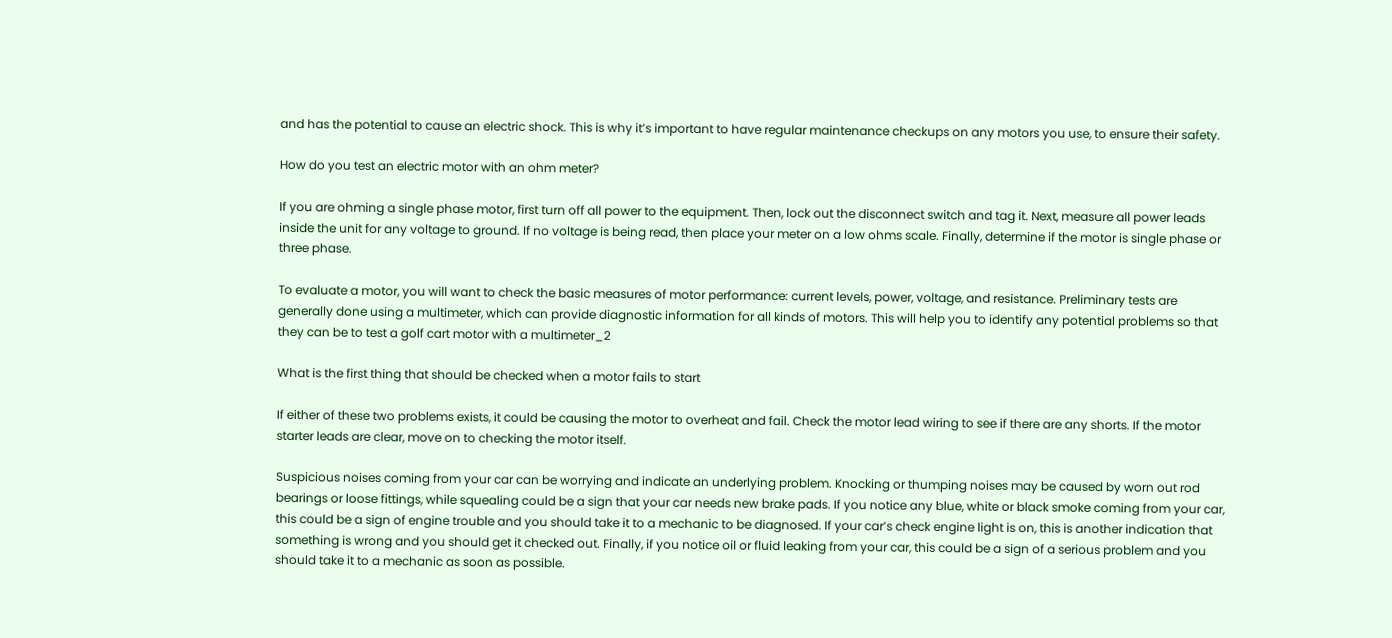and has the potential to cause an electric shock. This is why it’s important to have regular maintenance checkups on any motors you use, to ensure their safety.

How do you test an electric motor with an ohm meter?

If you are ohming a single phase motor, first turn off all power to the equipment. Then, lock out the disconnect switch and tag it. Next, measure all power leads inside the unit for any voltage to ground. If no voltage is being read, then place your meter on a low ohms scale. Finally, determine if the motor is single phase or three phase.

To evaluate a motor, you will want to check the basic measures of motor performance: current levels, power, voltage, and resistance. Preliminary tests are generally done using a multimeter, which can provide diagnostic information for all kinds of motors. This will help you to identify any potential problems so that they can be to test a golf cart motor with a multimeter_2

What is the first thing that should be checked when a motor fails to start

If either of these two problems exists, it could be causing the motor to overheat and fail. Check the motor lead wiring to see if there are any shorts. If the motor starter leads are clear, move on to checking the motor itself.

Suspicious noises coming from your car can be worrying and indicate an underlying problem. Knocking or thumping noises may be caused by worn out rod bearings or loose fittings, while squealing could be a sign that your car needs new brake pads. If you notice any blue, white or black smoke coming from your car, this could be a sign of engine trouble and you should take it to a mechanic to be diagnosed. If your car’s check engine light is on, this is another indication that something is wrong and you should get it checked out. Finally, if you notice oil or fluid leaking from your car, this could be a sign of a serious problem and you should take it to a mechanic as soon as possible.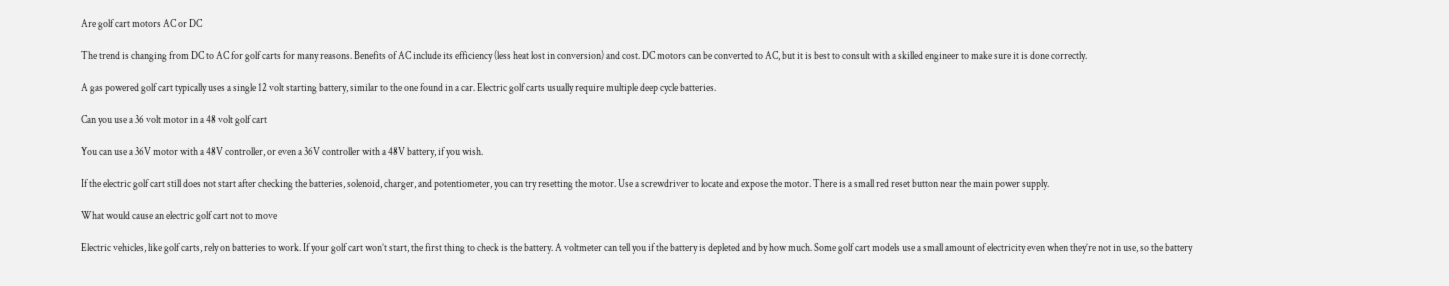Are golf cart motors AC or DC

The trend is changing from DC to AC for golf carts for many reasons. Benefits of AC include its efficiency (less heat lost in conversion) and cost. DC motors can be converted to AC, but it is best to consult with a skilled engineer to make sure it is done correctly.

A gas powered golf cart typically uses a single 12 volt starting battery, similar to the one found in a car. Electric golf carts usually require multiple deep cycle batteries.

Can you use a 36 volt motor in a 48 volt golf cart

You can use a 36V motor with a 48V controller, or even a 36V controller with a 48V battery, if you wish.

If the electric golf cart still does not start after checking the batteries, solenoid, charger, and potentiometer, you can try resetting the motor. Use a screwdriver to locate and expose the motor. There is a small red reset button near the main power supply.

What would cause an electric golf cart not to move

Electric vehicles, like golf carts, rely on batteries to work. If your golf cart won’t start, the first thing to check is the battery. A voltmeter can tell you if the battery is depleted and by how much. Some golf cart models use a small amount of electricity even when they’re not in use, so the battery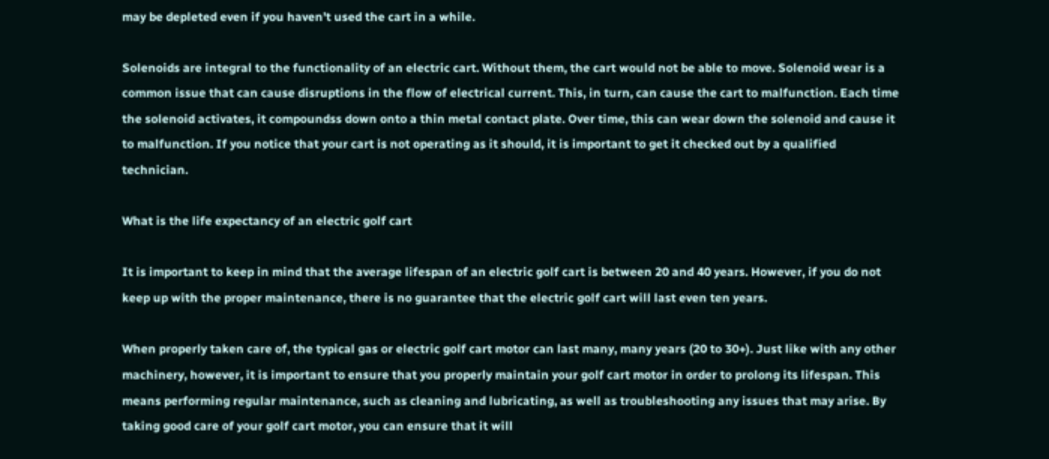may be depleted even if you haven’t used the cart in a while.

Solenoids are integral to the functionality of an electric cart. Without them, the cart would not be able to move. Solenoid wear is a common issue that can cause disruptions in the flow of electrical current. This, in turn, can cause the cart to malfunction. Each time the solenoid activates, it compoundss down onto a thin metal contact plate. Over time, this can wear down the solenoid and cause it to malfunction. If you notice that your cart is not operating as it should, it is important to get it checked out by a qualified technician.

What is the life expectancy of an electric golf cart

It is important to keep in mind that the average lifespan of an electric golf cart is between 20 and 40 years. However, if you do not keep up with the proper maintenance, there is no guarantee that the electric golf cart will last even ten years.

When properly taken care of, the typical gas or electric golf cart motor can last many, many years (20 to 30+). Just like with any other machinery, however, it is important to ensure that you properly maintain your golf cart motor in order to prolong its lifespan. This means performing regular maintenance, such as cleaning and lubricating, as well as troubleshooting any issues that may arise. By taking good care of your golf cart motor, you can ensure that it will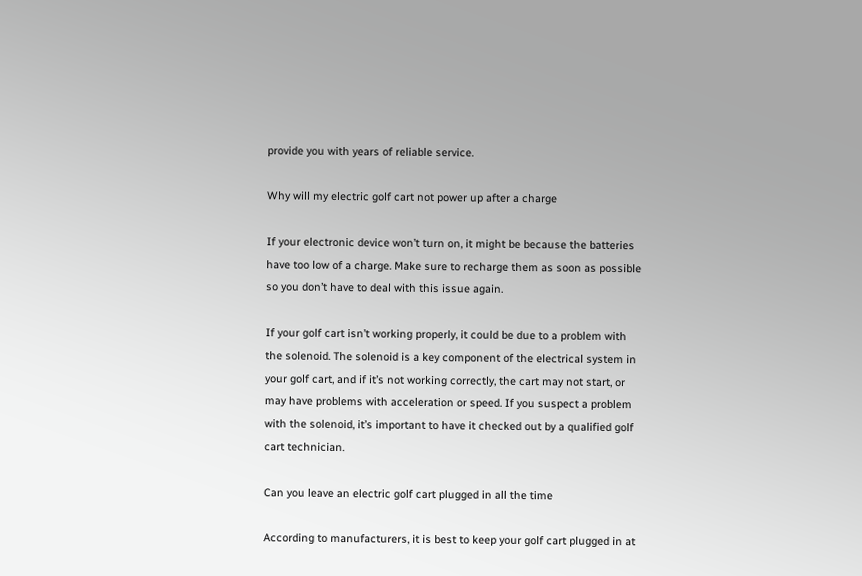provide you with years of reliable service.

Why will my electric golf cart not power up after a charge

If your electronic device won’t turn on, it might be because the batteries have too low of a charge. Make sure to recharge them as soon as possible so you don’t have to deal with this issue again.

If your golf cart isn’t working properly, it could be due to a problem with the solenoid. The solenoid is a key component of the electrical system in your golf cart, and if it’s not working correctly, the cart may not start, or may have problems with acceleration or speed. If you suspect a problem with the solenoid, it’s important to have it checked out by a qualified golf cart technician.

Can you leave an electric golf cart plugged in all the time

According to manufacturers, it is best to keep your golf cart plugged in at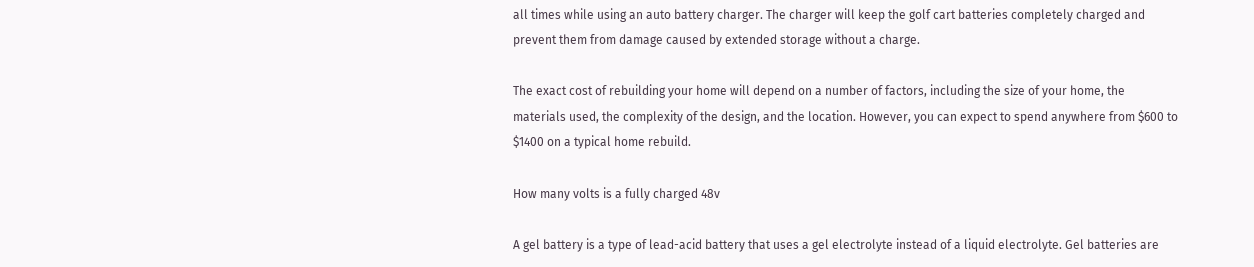all times while using an auto battery charger. The charger will keep the golf cart batteries completely charged and prevent them from damage caused by extended storage without a charge.

The exact cost of rebuilding your home will depend on a number of factors, including the size of your home, the materials used, the complexity of the design, and the location. However, you can expect to spend anywhere from $600 to $1400 on a typical home rebuild.

How many volts is a fully charged 48v

A gel battery is a type of lead-acid battery that uses a gel electrolyte instead of a liquid electrolyte. Gel batteries are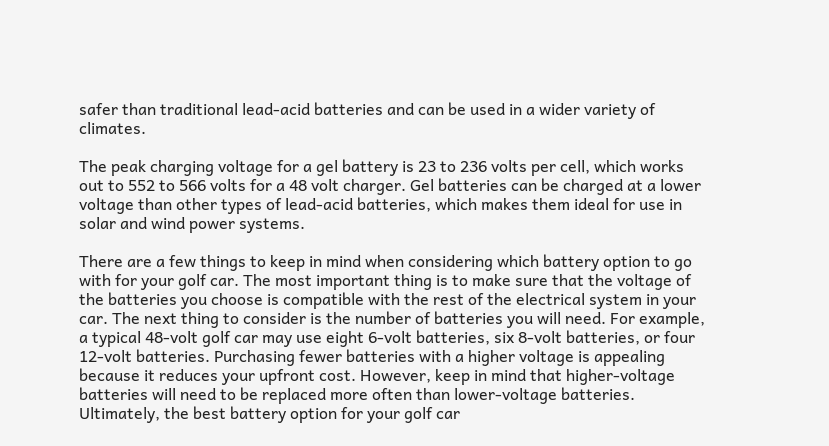safer than traditional lead-acid batteries and can be used in a wider variety of climates.

The peak charging voltage for a gel battery is 23 to 236 volts per cell, which works out to 552 to 566 volts for a 48 volt charger. Gel batteries can be charged at a lower voltage than other types of lead-acid batteries, which makes them ideal for use in solar and wind power systems.

There are a few things to keep in mind when considering which battery option to go with for your golf car. The most important thing is to make sure that the voltage of the batteries you choose is compatible with the rest of the electrical system in your car. The next thing to consider is the number of batteries you will need. For example, a typical 48-volt golf car may use eight 6-volt batteries, six 8-volt batteries, or four 12-volt batteries. Purchasing fewer batteries with a higher voltage is appealing because it reduces your upfront cost. However, keep in mind that higher-voltage batteries will need to be replaced more often than lower-voltage batteries. Ultimately, the best battery option for your golf car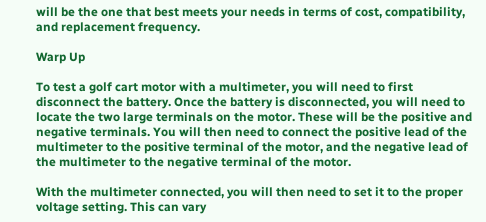will be the one that best meets your needs in terms of cost, compatibility, and replacement frequency.

Warp Up

To test a golf cart motor with a multimeter, you will need to first disconnect the battery. Once the battery is disconnected, you will need to locate the two large terminals on the motor. These will be the positive and negative terminals. You will then need to connect the positive lead of the multimeter to the positive terminal of the motor, and the negative lead of the multimeter to the negative terminal of the motor.

With the multimeter connected, you will then need to set it to the proper voltage setting. This can vary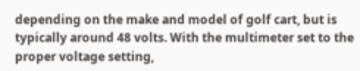depending on the make and model of golf cart, but is typically around 48 volts. With the multimeter set to the proper voltage setting,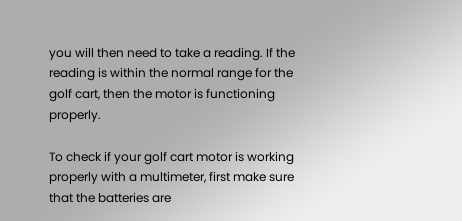you will then need to take a reading. If the reading is within the normal range for the golf cart, then the motor is functioning properly.

To check if your golf cart motor is working properly with a multimeter, first make sure that the batteries are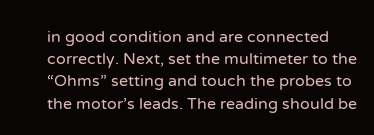in good condition and are connected correctly. Next, set the multimeter to the “Ohms” setting and touch the probes to the motor’s leads. The reading should be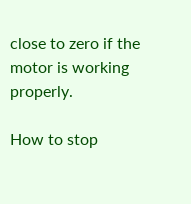close to zero if the motor is working properly.

How to stop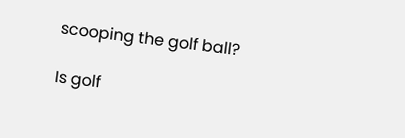scooping the golf ball?

Is golf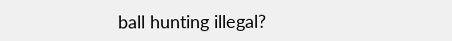ball hunting illegal?